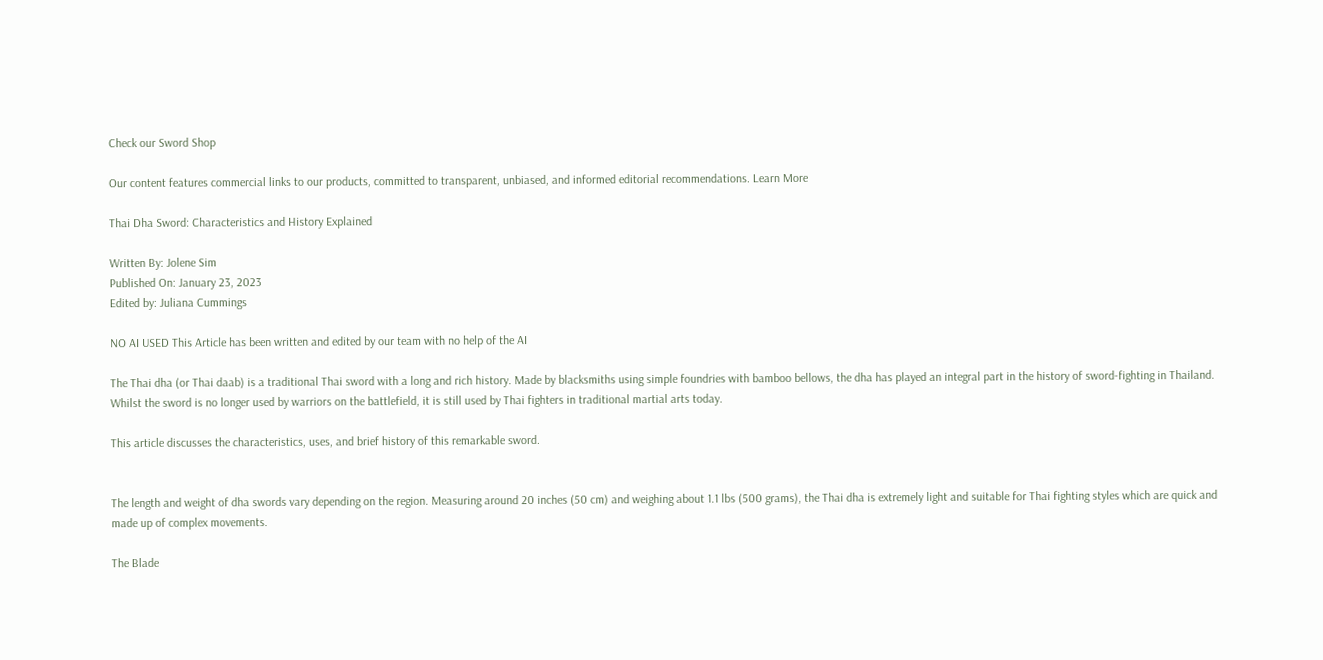Check our Sword Shop

Our content features commercial links to our products, committed to transparent, unbiased, and informed editorial recommendations. Learn More

Thai Dha Sword: Characteristics and History Explained

Written By: Jolene Sim
Published On: January 23, 2023
Edited by: Juliana Cummings

NO AI USED This Article has been written and edited by our team with no help of the AI

The Thai dha (or Thai daab) is a traditional Thai sword with a long and rich history. Made by blacksmiths using simple foundries with bamboo bellows, the dha has played an integral part in the history of sword-fighting in Thailand. Whilst the sword is no longer used by warriors on the battlefield, it is still used by Thai fighters in traditional martial arts today.

This article discusses the characteristics, uses, and brief history of this remarkable sword.


The length and weight of dha swords vary depending on the region. Measuring around 20 inches (50 cm) and weighing about 1.1 lbs (500 grams), the Thai dha is extremely light and suitable for Thai fighting styles which are quick and made up of complex movements.

The Blade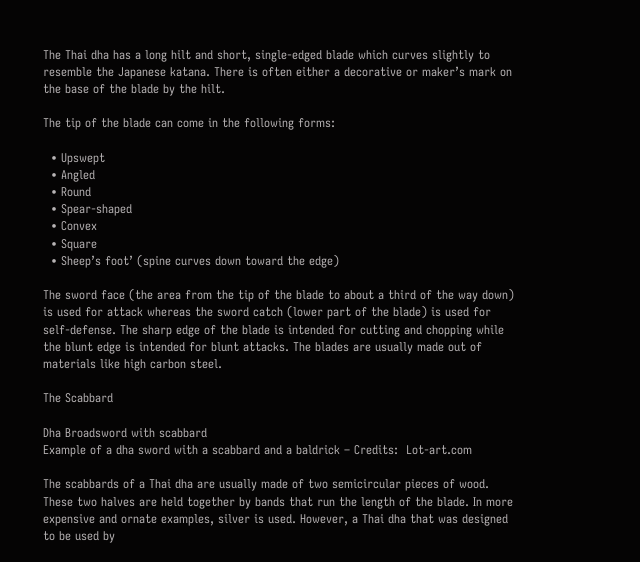The Thai dha has a long hilt and short, single-edged blade which curves slightly to resemble the Japanese katana. There is often either a decorative or maker’s mark on the base of the blade by the hilt.

The tip of the blade can come in the following forms:

  • Upswept
  • Angled
  • Round
  • Spear-shaped
  • Convex
  • Square
  • Sheep’s foot’ (spine curves down toward the edge)

The sword face (the area from the tip of the blade to about a third of the way down) is used for attack whereas the sword catch (lower part of the blade) is used for self-defense. The sharp edge of the blade is intended for cutting and chopping while the blunt edge is intended for blunt attacks. The blades are usually made out of materials like high carbon steel.

The Scabbard

Dha Broadsword with scabbard
Example of a dha sword with a scabbard and a baldrick – Credits:  Lot-art.com

The scabbards of a Thai dha are usually made of two semicircular pieces of wood. These two halves are held together by bands that run the length of the blade. In more expensive and ornate examples, silver is used. However, a Thai dha that was designed to be used by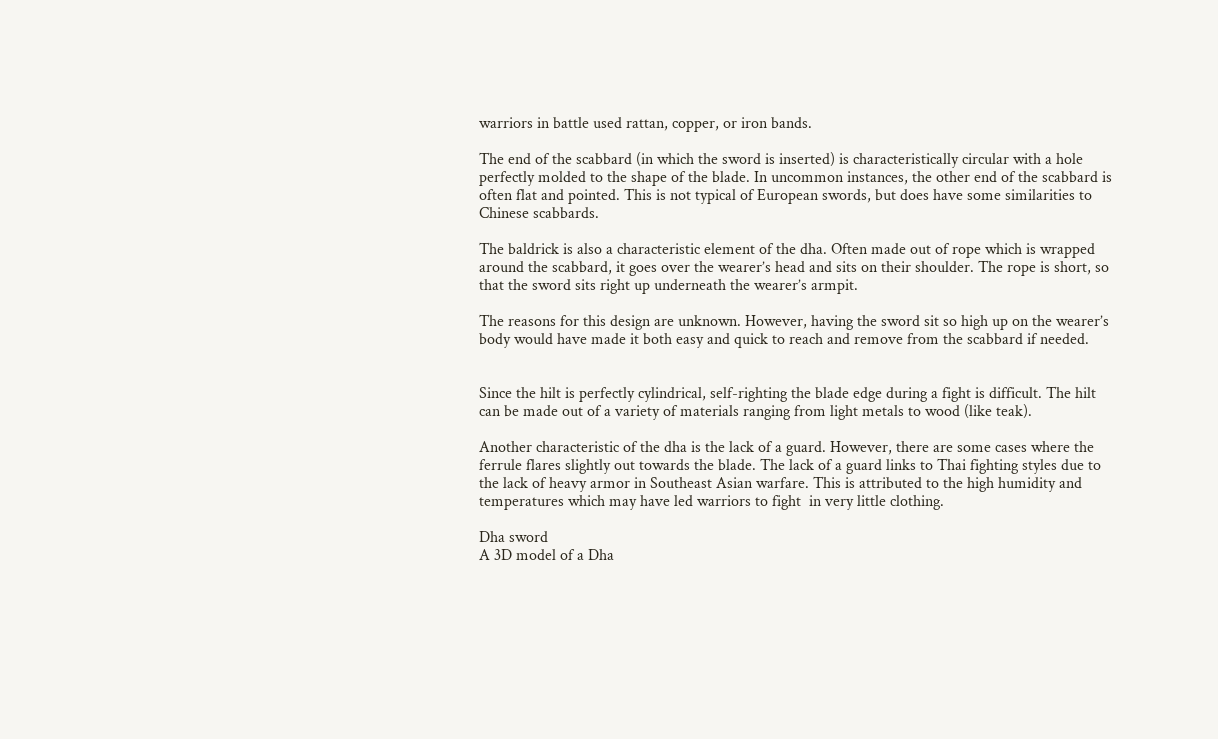warriors in battle used rattan, copper, or iron bands.

The end of the scabbard (in which the sword is inserted) is characteristically circular with a hole perfectly molded to the shape of the blade. In uncommon instances, the other end of the scabbard is often flat and pointed. This is not typical of European swords, but does have some similarities to Chinese scabbards.

The baldrick is also a characteristic element of the dha. Often made out of rope which is wrapped around the scabbard, it goes over the wearer’s head and sits on their shoulder. The rope is short, so that the sword sits right up underneath the wearer’s armpit.

The reasons for this design are unknown. However, having the sword sit so high up on the wearer’s body would have made it both easy and quick to reach and remove from the scabbard if needed.


Since the hilt is perfectly cylindrical, self-righting the blade edge during a fight is difficult. The hilt can be made out of a variety of materials ranging from light metals to wood (like teak).

Another characteristic of the dha is the lack of a guard. However, there are some cases where the ferrule flares slightly out towards the blade. The lack of a guard links to Thai fighting styles due to the lack of heavy armor in Southeast Asian warfare. This is attributed to the high humidity and temperatures which may have led warriors to fight  in very little clothing.

Dha sword
A 3D model of a Dha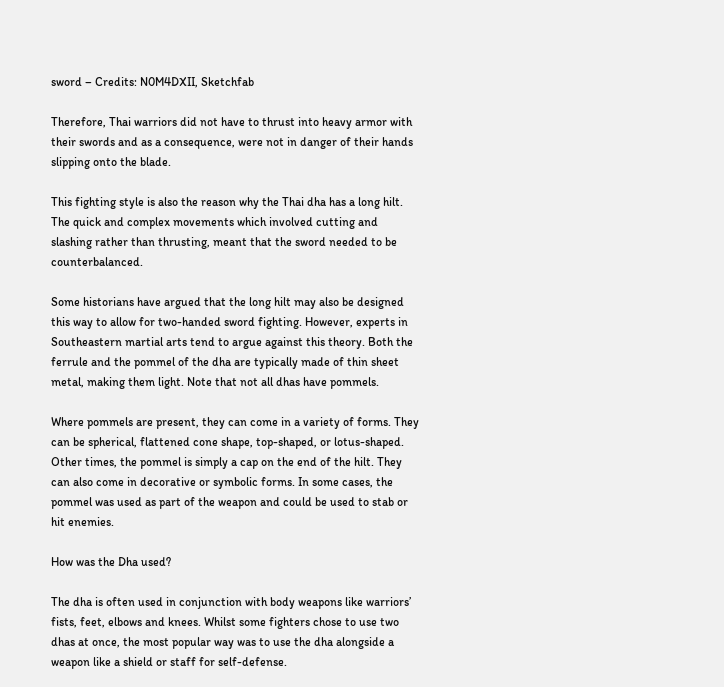sword – Credits: N0M4DXII, Sketchfab

Therefore, Thai warriors did not have to thrust into heavy armor with their swords and as a consequence, were not in danger of their hands slipping onto the blade.

This fighting style is also the reason why the Thai dha has a long hilt. The quick and complex movements which involved cutting and slashing rather than thrusting, meant that the sword needed to be counterbalanced.

Some historians have argued that the long hilt may also be designed this way to allow for two-handed sword fighting. However, experts in Southeastern martial arts tend to argue against this theory. Both the ferrule and the pommel of the dha are typically made of thin sheet metal, making them light. Note that not all dhas have pommels.

Where pommels are present, they can come in a variety of forms. They can be spherical, flattened cone shape, top-shaped, or lotus-shaped. Other times, the pommel is simply a cap on the end of the hilt. They can also come in decorative or symbolic forms. In some cases, the pommel was used as part of the weapon and could be used to stab or hit enemies.

How was the Dha used?

The dha is often used in conjunction with body weapons like warriors’ fists, feet, elbows and knees. Whilst some fighters chose to use two dhas at once, the most popular way was to use the dha alongside a weapon like a shield or staff for self-defense.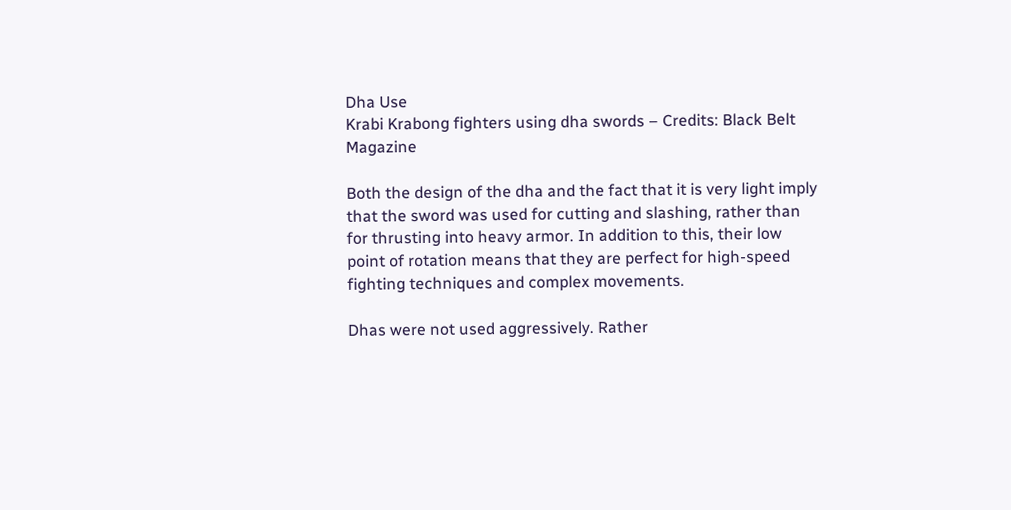Dha Use
Krabi Krabong fighters using dha swords – Credits: Black Belt Magazine

Both the design of the dha and the fact that it is very light imply that the sword was used for cutting and slashing, rather than for thrusting into heavy armor. In addition to this, their low point of rotation means that they are perfect for high-speed fighting techniques and complex movements.

Dhas were not used aggressively. Rather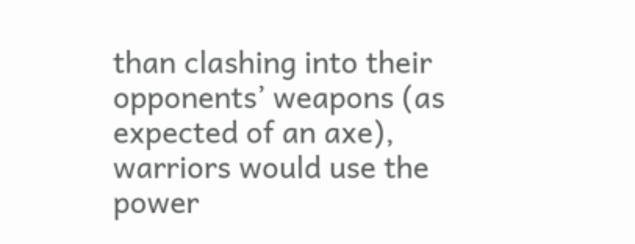than clashing into their opponents’ weapons (as expected of an axe), warriors would use the power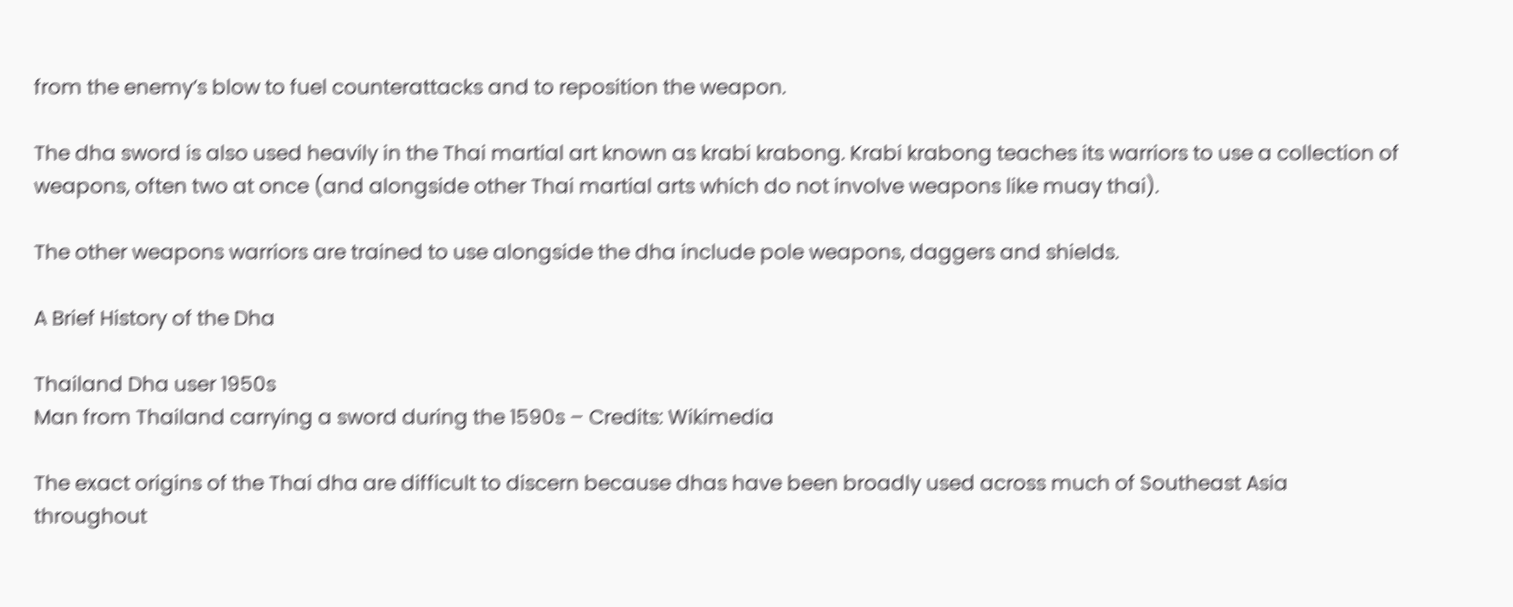from the enemy’s blow to fuel counterattacks and to reposition the weapon.

The dha sword is also used heavily in the Thai martial art known as krabi krabong. Krabi krabong teaches its warriors to use a collection of weapons, often two at once (and alongside other Thai martial arts which do not involve weapons like muay thai).

The other weapons warriors are trained to use alongside the dha include pole weapons, daggers and shields.

A Brief History of the Dha

Thailand Dha user 1950s
Man from Thailand carrying a sword during the 1590s – Credits: Wikimedia

The exact origins of the Thai dha are difficult to discern because dhas have been broadly used across much of Southeast Asia throughout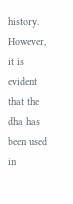history. However, it is evident that the dha has been used in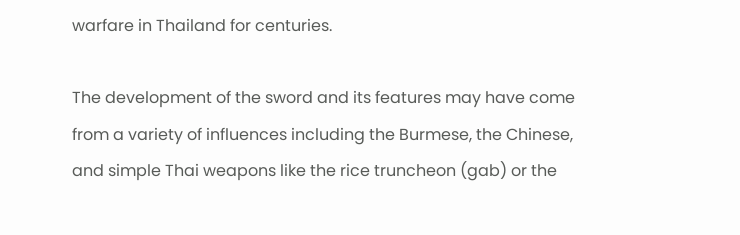warfare in Thailand for centuries.

The development of the sword and its features may have come from a variety of influences including the Burmese, the Chinese, and simple Thai weapons like the rice truncheon (gab) or the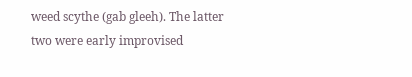weed scythe (gab gleeh). The latter two were early improvised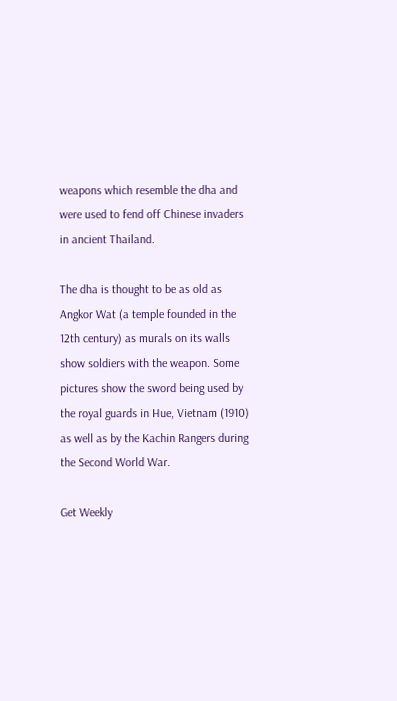weapons which resemble the dha and were used to fend off Chinese invaders in ancient Thailand.

The dha is thought to be as old as Angkor Wat (a temple founded in the 12th century) as murals on its walls show soldiers with the weapon. Some pictures show the sword being used by the royal guards in Hue, Vietnam (1910) as well as by the Kachin Rangers during the Second World War.

Get Weekly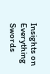Insights on Everything Swords